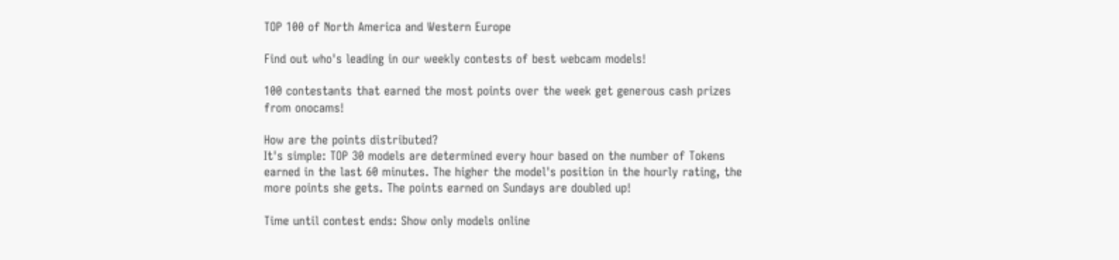TOP 100 of North America and Western Europe

Find out who's leading in our weekly contests of best webcam models!

100 contestants that earned the most points over the week get generous cash prizes from onocams!

How are the points distributed?
It's simple: TOP 30 models are determined every hour based on the number of Tokens earned in the last 60 minutes. The higher the model's position in the hourly rating, the more points she gets. The points earned on Sundays are doubled up!

Time until contest ends: Show only models online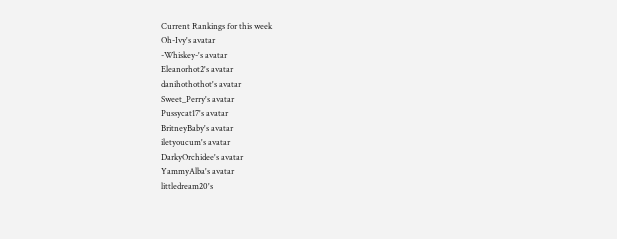Current Rankings for this week
Oh-Ivy's avatar
-Whiskey-'s avatar
Eleanorhot2's avatar
danihothothot's avatar
Sweet_Perry's avatar
Pussycat17's avatar
BritneyBaby's avatar
iletyoucum's avatar
DarkyOrchidee's avatar
YammyAlba's avatar
littledream20's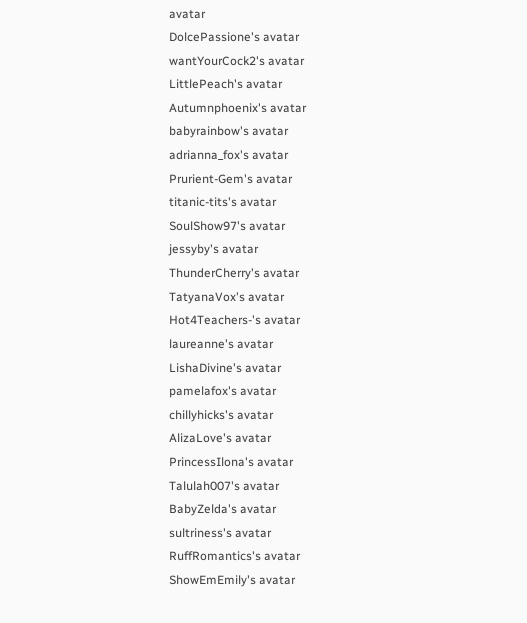avatar
DolcePassione's avatar
wantYourCock2's avatar
LittlePeach's avatar
Autumnphoenix's avatar
babyrainbow's avatar
adrianna_fox's avatar
Prurient-Gem's avatar
titanic-tits's avatar
SoulShow97's avatar
jessyby's avatar
ThunderCherry's avatar
TatyanaVox's avatar
Hot4Teachers-'s avatar
laureanne's avatar
LishaDivine's avatar
pamelafox's avatar
chillyhicks's avatar
AlizaLove's avatar
PrincessIlona's avatar
Talulah007's avatar
BabyZelda's avatar
sultriness's avatar
RuffRomantics's avatar
ShowEmEmily's avatar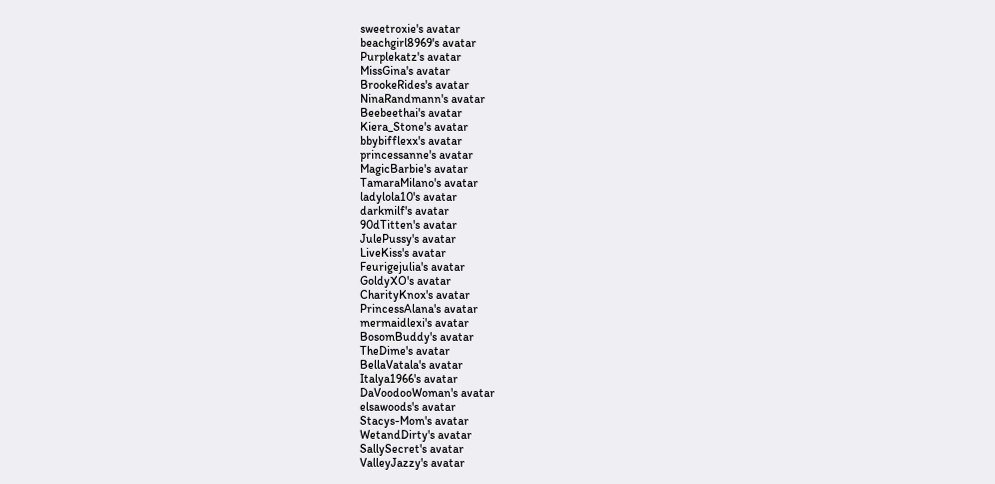sweetroxie's avatar
beachgirl8969's avatar
Purplekatz's avatar
MissGina's avatar
BrookeRides's avatar
NinaRandmann's avatar
Beebeethai's avatar
Kiera_Stone's avatar
bbybifflexx's avatar
princessanne's avatar
MagicBarbie's avatar
TamaraMilano's avatar
ladylola10's avatar
darkmilf's avatar
90dTitten's avatar
JulePussy's avatar
LiveKiss's avatar
Feurigejulia's avatar
GoldyXO's avatar
CharityKnox's avatar
PrincessAlana's avatar
mermaidlexi's avatar
BosomBuddy's avatar
TheDime's avatar
BellaVatala's avatar
Italya1966's avatar
DaVoodooWoman's avatar
elsawoods's avatar
Stacys-Mom's avatar
WetandDirty's avatar
SallySecret's avatar
ValleyJazzy's avatar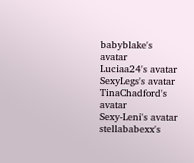babyblake's avatar
Luciaa24's avatar
SexyLegs's avatar
TinaChadford's avatar
Sexy-Leni's avatar
stellababexx's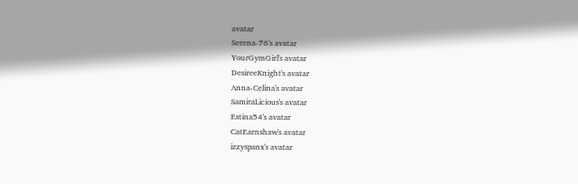avatar
Serena-76's avatar
YourGymGirl's avatar
DesireeKnight's avatar
Anna-Celina's avatar
SamiraLicious's avatar
Estina54's avatar
CatEarnshaw's avatar
izzyspanx's avatar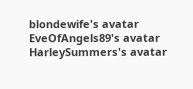blondewife's avatar
EveOfAngels89's avatar
HarleySummers's avatar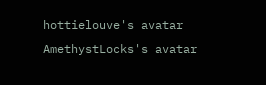hottielouve's avatar
AmethystLocks's avatar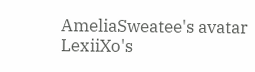AmeliaSweatee's avatar
LexiiXo's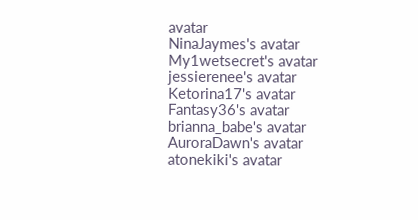avatar
NinaJaymes's avatar
My1wetsecret's avatar
jessierenee's avatar
Ketorina17's avatar
Fantasy36's avatar
brianna_babe's avatar
AuroraDawn's avatar
atonekiki's avatar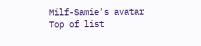Milf-Samie's avatar
Top of list